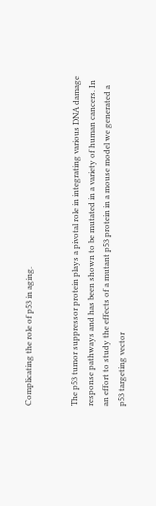Complicating the role of p53 in aging.


The p53 tumor suppressor protein plays a pivotal role in integrating various DNA damage response pathways and has been shown to be mutated in a variety of human cancers. In an effort to study the effects of a mutant p53 protein in a mouse model we generated a p53 targeting vector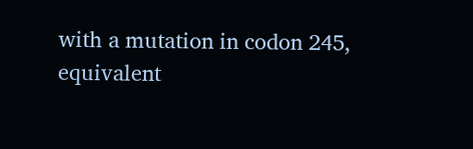with a mutation in codon 245, equivalent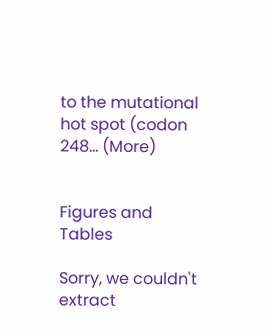to the mutational hot spot (codon 248… (More)


Figures and Tables

Sorry, we couldn't extract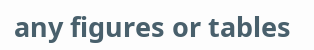any figures or tables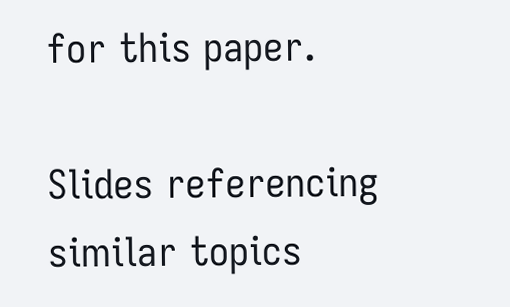for this paper.

Slides referencing similar topics